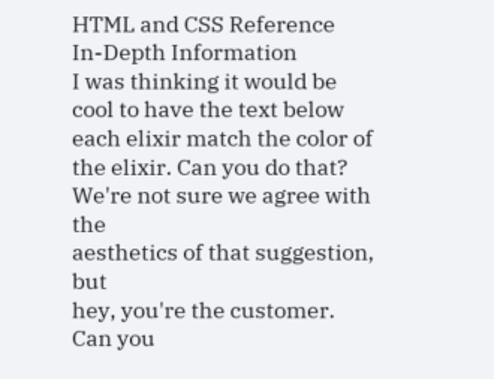HTML and CSS Reference
In-Depth Information
I was thinking it would be
cool to have the text below
each elixir match the color of
the elixir. Can you do that?
We're not sure we agree with the
aesthetics of that suggestion, but
hey, you're the customer.
Can you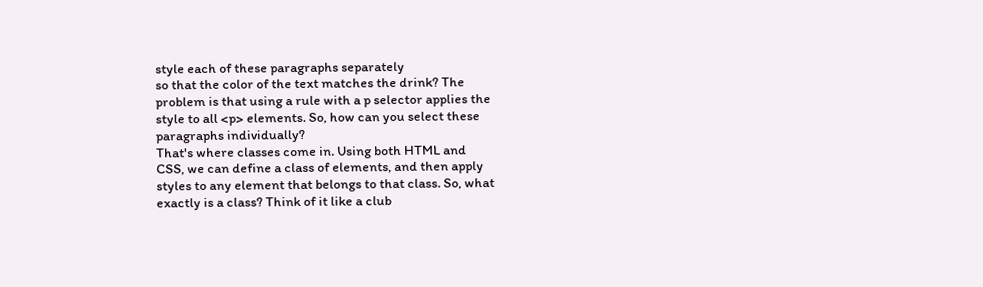style each of these paragraphs separately
so that the color of the text matches the drink? The
problem is that using a rule with a p selector applies the
style to all <p> elements. So, how can you select these
paragraphs individually?
That's where classes come in. Using both HTML and
CSS, we can define a class of elements, and then apply
styles to any element that belongs to that class. So, what
exactly is a class? Think of it like a club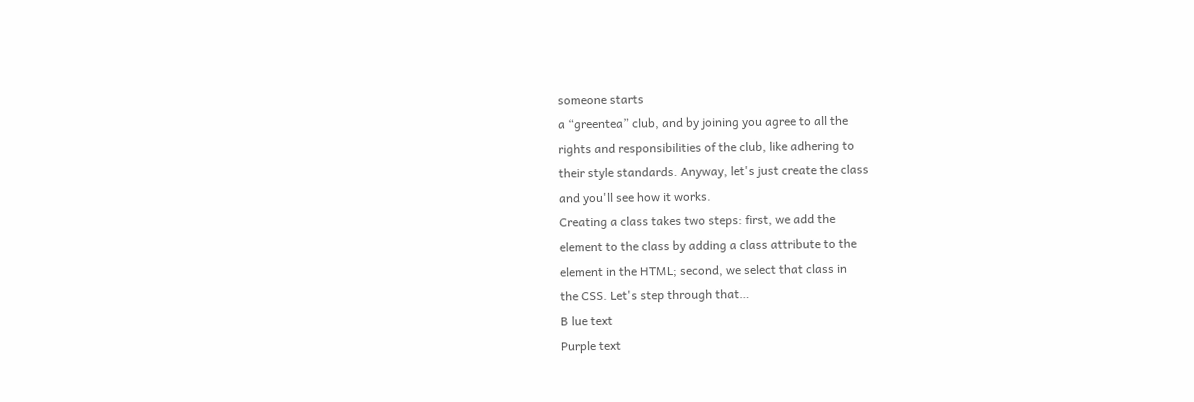someone starts
a “greentea” club, and by joining you agree to all the
rights and responsibilities of the club, like adhering to
their style standards. Anyway, let's just create the class
and you'll see how it works.
Creating a class takes two steps: first, we add the
element to the class by adding a class attribute to the
element in the HTML; second, we select that class in
the CSS. Let's step through that…
B lue text
Purple text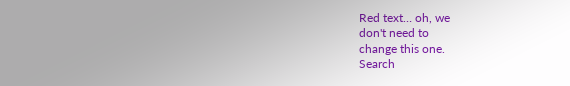Red text… oh, we
don't need to
change this one.
Search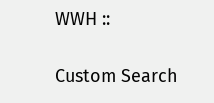WWH ::

Custom Search